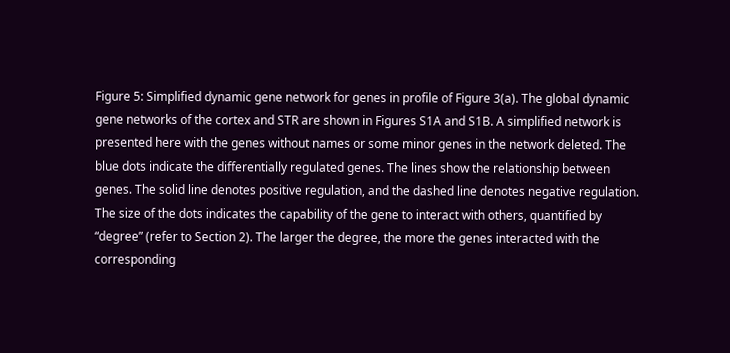Figure 5: Simplified dynamic gene network for genes in profile of Figure 3(a). The global dynamic gene networks of the cortex and STR are shown in Figures S1A and S1B. A simplified network is presented here with the genes without names or some minor genes in the network deleted. The blue dots indicate the differentially regulated genes. The lines show the relationship between genes. The solid line denotes positive regulation, and the dashed line denotes negative regulation. The size of the dots indicates the capability of the gene to interact with others, quantified by “degree” (refer to Section 2). The larger the degree, the more the genes interacted with the corresponding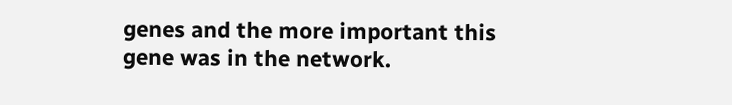genes and the more important this gene was in the network.